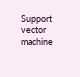Support vector machine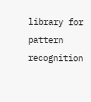library for pattern recognition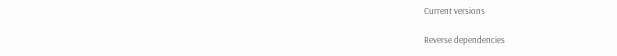Current versions

Reverse dependencies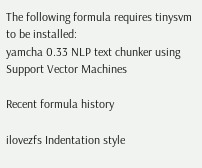The following formula requires tinysvm to be installed:
yamcha 0.33 NLP text chunker using Support Vector Machines

Recent formula history

ilovezfs Indentation style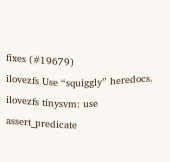fixes (#19679)
ilovezfs Use “squiggly” heredocs.
ilovezfs tinysvm: use assert_predicate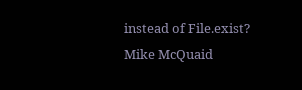instead of File.exist?
Mike McQuaid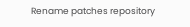Rename patches repository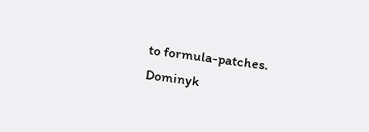to formula-patches.
Dominyk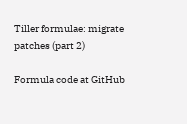Tiller formulae: migrate patches (part 2)

Formula code at GitHub